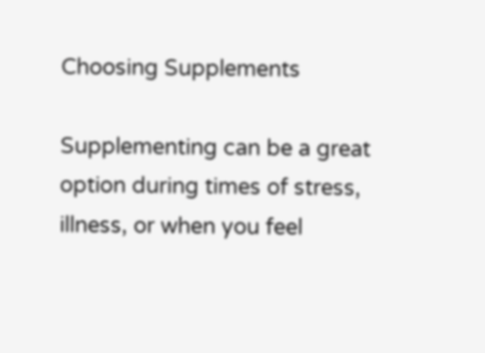Choosing Supplements

Supplementing can be a great option during times of stress, illness, or when you feel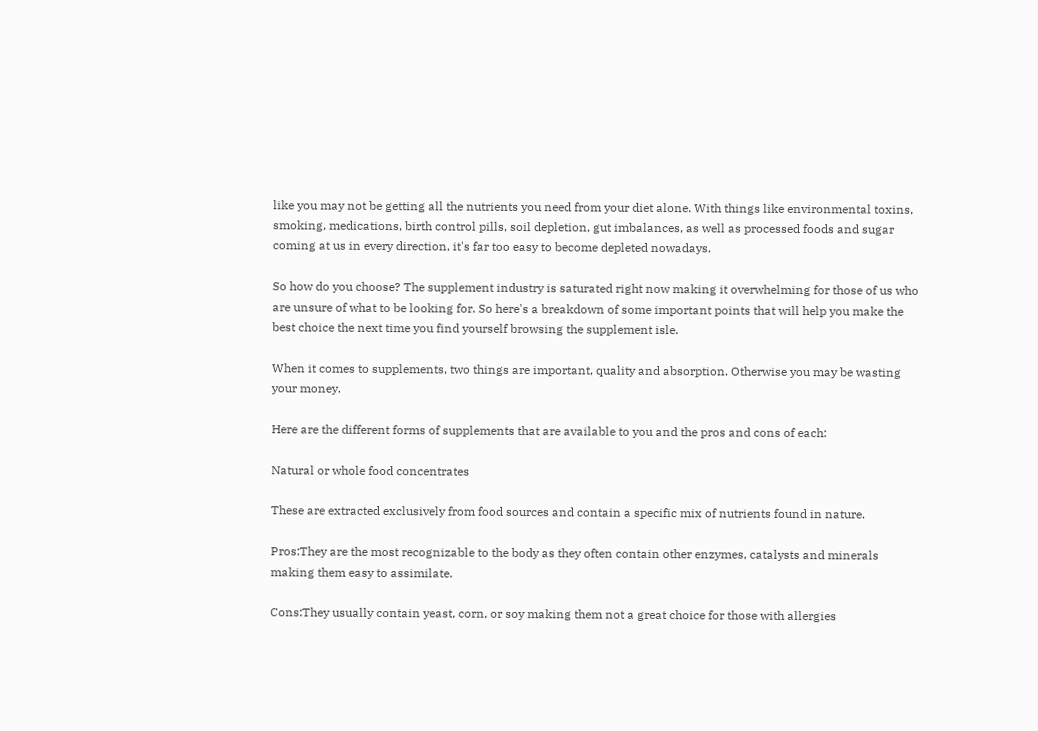like you may not be getting all the nutrients you need from your diet alone. With things like environmental toxins, smoking, medications, birth control pills, soil depletion, gut imbalances, as well as processed foods and sugar coming at us in every direction, it's far too easy to become depleted nowadays.

So how do you choose? The supplement industry is saturated right now making it overwhelming for those of us who are unsure of what to be looking for. So here's a breakdown of some important points that will help you make the best choice the next time you find yourself browsing the supplement isle.

When it comes to supplements, two things are important, quality and absorption. Otherwise you may be wasting your money.

Here are the different forms of supplements that are available to you and the pros and cons of each:

Natural or whole food concentrates

These are extracted exclusively from food sources and contain a specific mix of nutrients found in nature.

Pros:They are the most recognizable to the body as they often contain other enzymes, catalysts and minerals making them easy to assimilate.

Cons:They usually contain yeast, corn, or soy making them not a great choice for those with allergies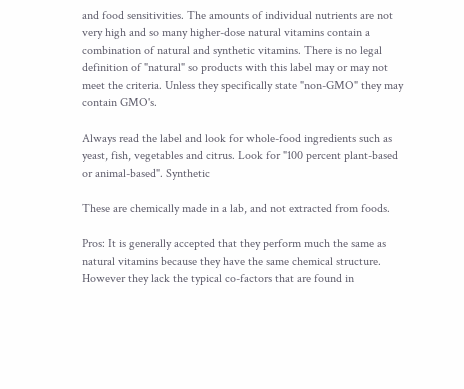and food sensitivities. The amounts of individual nutrients are not very high and so many higher-dose natural vitamins contain a combination of natural and synthetic vitamins. There is no legal definition of "natural" so products with this label may or may not meet the criteria. Unless they specifically state "non-GMO" they may contain GMO's.

Always read the label and look for whole-food ingredients such as yeast, fish, vegetables and citrus. Look for "100 percent plant-based or animal-based". Synthetic

These are chemically made in a lab, and not extracted from foods.

Pros: It is generally accepted that they perform much the same as natural vitamins because they have the same chemical structure. However they lack the typical co-factors that are found in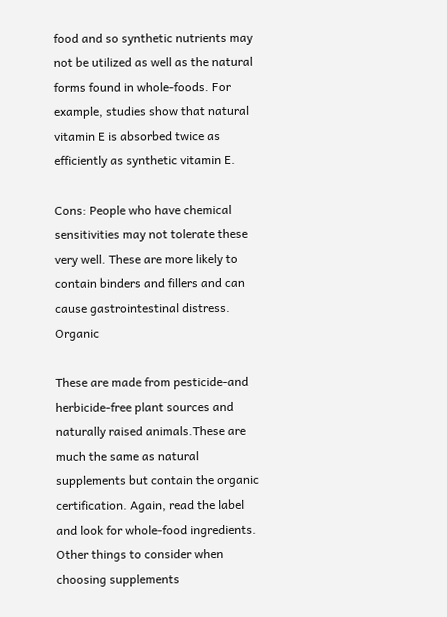food and so synthetic nutrients may not be utilized as well as the natural forms found in whole-foods. For example, studies show that natural vitamin E is absorbed twice as efficiently as synthetic vitamin E.

Cons: People who have chemical sensitivities may not tolerate these very well. These are more likely to contain binders and fillers and can cause gastrointestinal distress. Organic

These are made from pesticide-and herbicide-free plant sources and naturally raised animals.These are much the same as natural supplements but contain the organic certification. Again, read the label and look for whole-food ingredients. Other things to consider when choosing supplements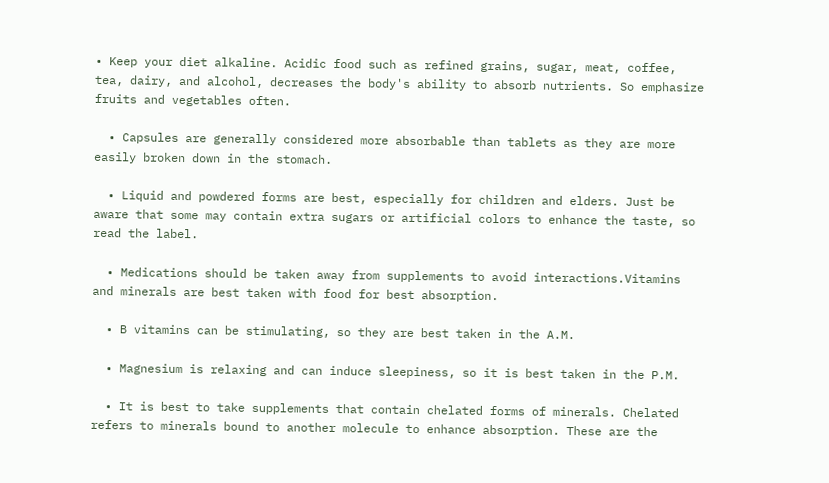• Keep your diet alkaline. Acidic food such as refined grains, sugar, meat, coffee, tea, dairy, and alcohol, decreases the body's ability to absorb nutrients. So emphasize fruits and vegetables often.

  • Capsules are generally considered more absorbable than tablets as they are more easily broken down in the stomach.

  • Liquid and powdered forms are best, especially for children and elders. Just be aware that some may contain extra sugars or artificial colors to enhance the taste, so read the label.

  • Medications should be taken away from supplements to avoid interactions.Vitamins and minerals are best taken with food for best absorption.

  • B vitamins can be stimulating, so they are best taken in the A.M.

  • Magnesium is relaxing and can induce sleepiness, so it is best taken in the P.M.

  • It is best to take supplements that contain chelated forms of minerals. Chelated refers to minerals bound to another molecule to enhance absorption. These are the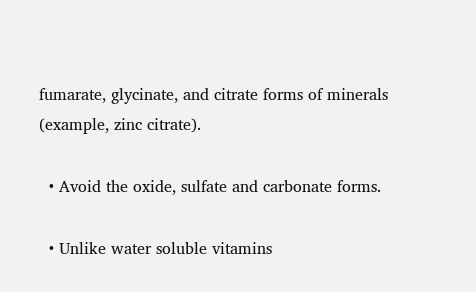fumarate, glycinate, and citrate forms of minerals (example, zinc citrate).

  • Avoid the oxide, sulfate and carbonate forms.

  • Unlike water soluble vitamins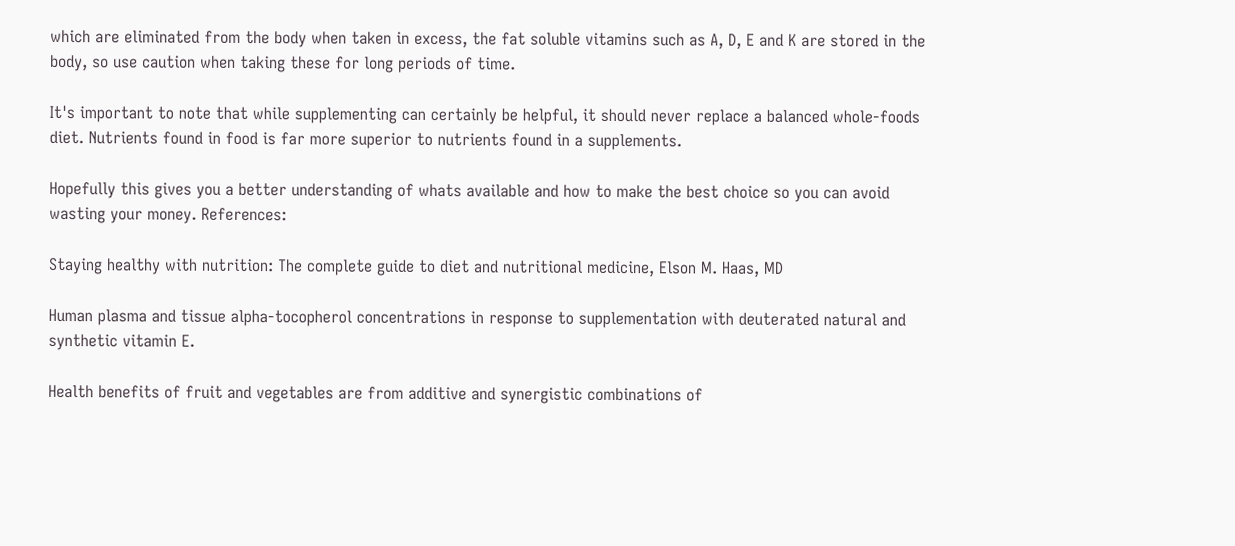which are eliminated from the body when taken in excess, the fat soluble vitamins such as A, D, E and K are stored in the body, so use caution when taking these for long periods of time.

It's important to note that while supplementing can certainly be helpful, it should never replace a balanced whole-foods diet. Nutrients found in food is far more superior to nutrients found in a supplements.

Hopefully this gives you a better understanding of whats available and how to make the best choice so you can avoid wasting your money. References:

Staying healthy with nutrition: The complete guide to diet and nutritional medicine, Elson M. Haas, MD

Human plasma and tissue alpha-tocopherol concentrations in response to supplementation with deuterated natural and synthetic vitamin E.

Health benefits of fruit and vegetables are from additive and synergistic combinations of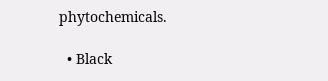phytochemicals.

  • Black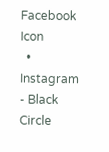Facebook Icon
  • Instagram - Black Circle